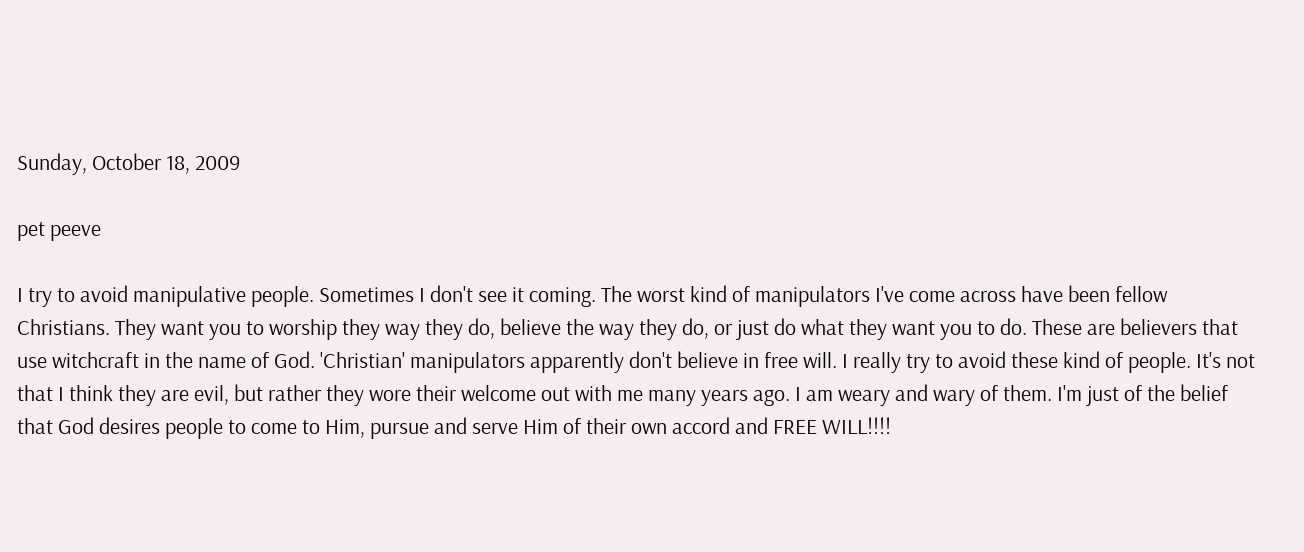Sunday, October 18, 2009

pet peeve

I try to avoid manipulative people. Sometimes I don't see it coming. The worst kind of manipulators I've come across have been fellow Christians. They want you to worship they way they do, believe the way they do, or just do what they want you to do. These are believers that use witchcraft in the name of God. 'Christian' manipulators apparently don't believe in free will. I really try to avoid these kind of people. It's not that I think they are evil, but rather they wore their welcome out with me many years ago. I am weary and wary of them. I'm just of the belief that God desires people to come to Him, pursue and serve Him of their own accord and FREE WILL!!!!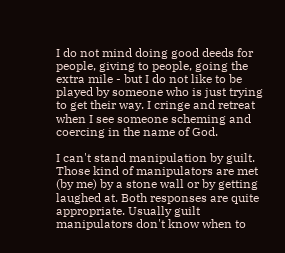I do not mind doing good deeds for people, giving to people, going the extra mile - but I do not like to be played by someone who is just trying to get their way. I cringe and retreat when I see someone scheming and coercing in the name of God.

I can't stand manipulation by guilt. Those kind of manipulators are met (by me) by a stone wall or by getting laughed at. Both responses are quite appropriate. Usually guilt manipulators don't know when to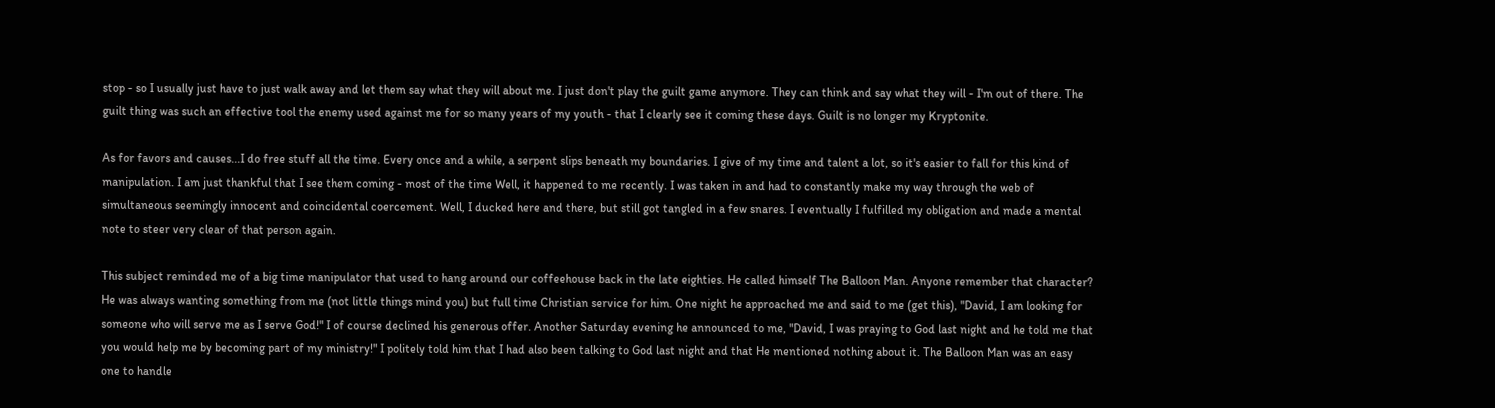stop - so I usually just have to just walk away and let them say what they will about me. I just don't play the guilt game anymore. They can think and say what they will - I'm out of there. The guilt thing was such an effective tool the enemy used against me for so many years of my youth - that I clearly see it coming these days. Guilt is no longer my Kryptonite.

As for favors and causes...I do free stuff all the time. Every once and a while, a serpent slips beneath my boundaries. I give of my time and talent a lot, so it's easier to fall for this kind of manipulation. I am just thankful that I see them coming - most of the time Well, it happened to me recently. I was taken in and had to constantly make my way through the web of simultaneous seemingly innocent and coincidental coercement. Well, I ducked here and there, but still got tangled in a few snares. I eventually I fulfilled my obligation and made a mental note to steer very clear of that person again.

This subject reminded me of a big time manipulator that used to hang around our coffeehouse back in the late eighties. He called himself The Balloon Man. Anyone remember that character? He was always wanting something from me (not little things mind you) but full time Christian service for him. One night he approached me and said to me (get this), "David, I am looking for someone who will serve me as I serve God!" I of course declined his generous offer. Another Saturday evening he announced to me, "David, I was praying to God last night and he told me that you would help me by becoming part of my ministry!" I politely told him that I had also been talking to God last night and that He mentioned nothing about it. The Balloon Man was an easy one to handle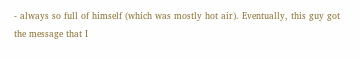- always so full of himself (which was mostly hot air). Eventually, this guy got the message that I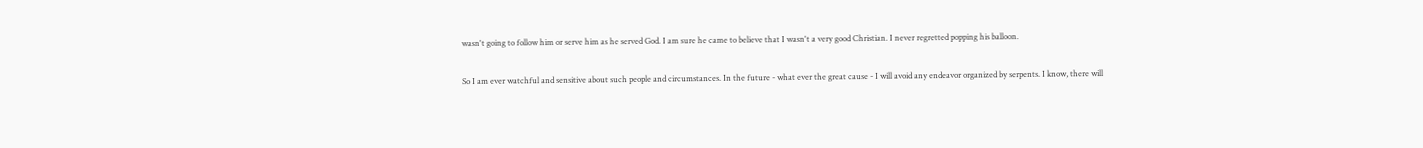wasn't going to follow him or serve him as he served God. I am sure he came to believe that I wasn't a very good Christian. I never regretted popping his balloon.

So I am ever watchful and sensitive about such people and circumstances. In the future - what ever the great cause - I will avoid any endeavor organized by serpents. I know, there will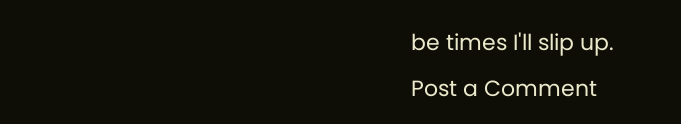be times I'll slip up.
Post a Comment